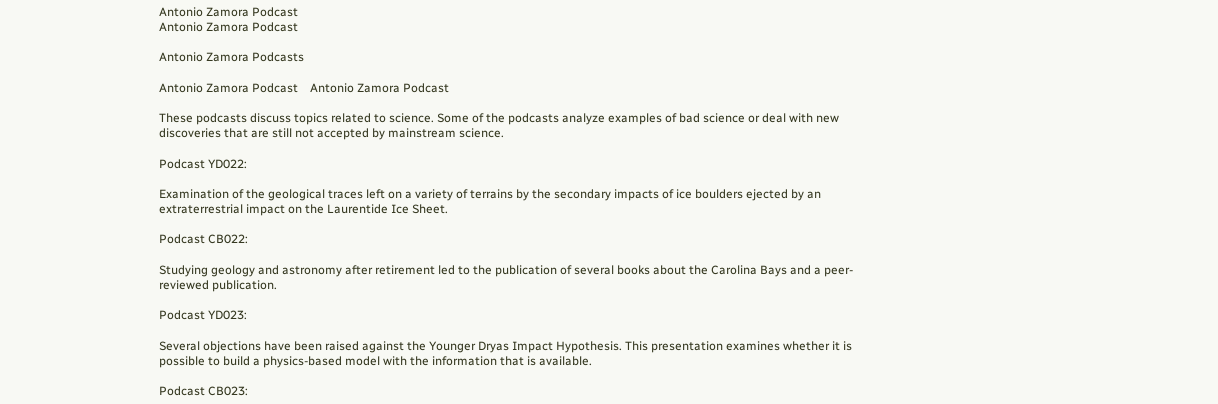Antonio Zamora Podcast
Antonio Zamora Podcast

Antonio Zamora Podcasts

Antonio Zamora Podcast    Antonio Zamora Podcast

These podcasts discuss topics related to science. Some of the podcasts analyze examples of bad science or deal with new discoveries that are still not accepted by mainstream science.

Podcast YD022:

Examination of the geological traces left on a variety of terrains by the secondary impacts of ice boulders ejected by an extraterrestrial impact on the Laurentide Ice Sheet.

Podcast CB022:

Studying geology and astronomy after retirement led to the publication of several books about the Carolina Bays and a peer-reviewed publication.

Podcast YD023:

Several objections have been raised against the Younger Dryas Impact Hypothesis. This presentation examines whether it is possible to build a physics-based model with the information that is available.

Podcast CB023: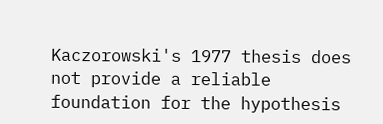Kaczorowski's 1977 thesis does not provide a reliable foundation for the hypothesis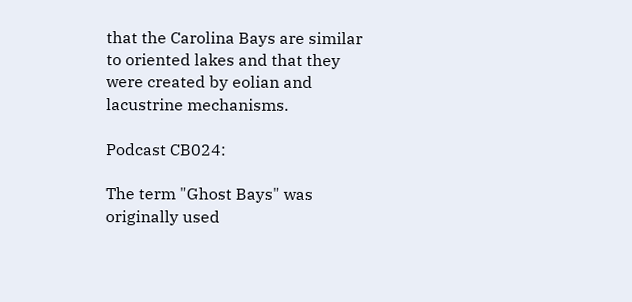that the Carolina Bays are similar to oriented lakes and that they were created by eolian and lacustrine mechanisms.

Podcast CB024:

The term "Ghost Bays" was originally used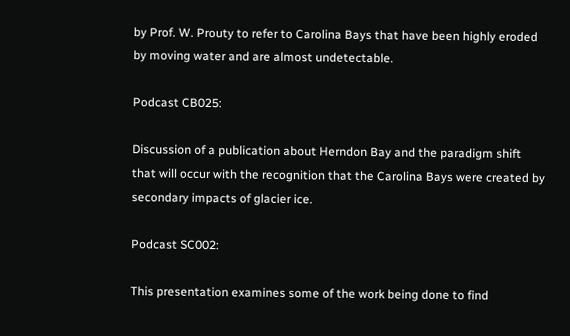by Prof. W. Prouty to refer to Carolina Bays that have been highly eroded by moving water and are almost undetectable.

Podcast CB025:

Discussion of a publication about Herndon Bay and the paradigm shift that will occur with the recognition that the Carolina Bays were created by secondary impacts of glacier ice.

Podcast SC002:

This presentation examines some of the work being done to find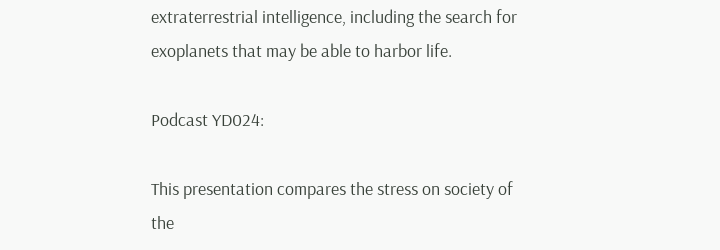extraterrestrial intelligence, including the search for exoplanets that may be able to harbor life.

Podcast YD024:

This presentation compares the stress on society of the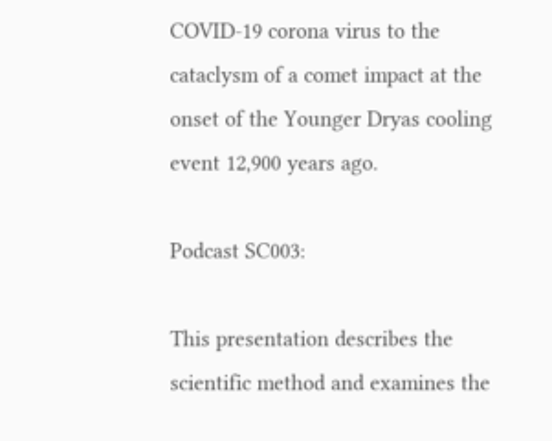COVID-19 corona virus to the cataclysm of a comet impact at the onset of the Younger Dryas cooling event 12,900 years ago.

Podcast SC003:

This presentation describes the scientific method and examines the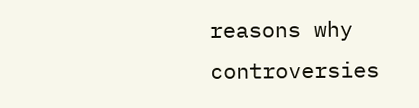reasons why controversies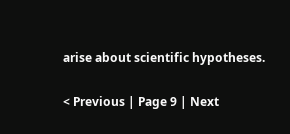arise about scientific hypotheses.

< Previous | Page 9 | Next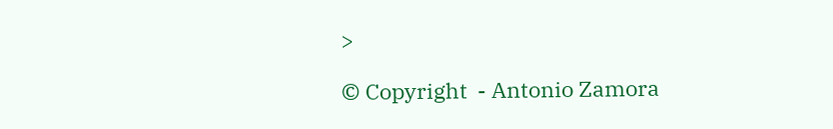>

© Copyright  - Antonio Zamora